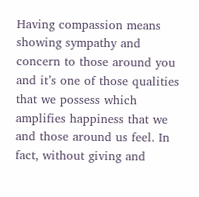Having compassion means showing sympathy and concern to those around you and it’s one of those qualities that we possess which amplifies happiness that we and those around us feel. In fact, without giving and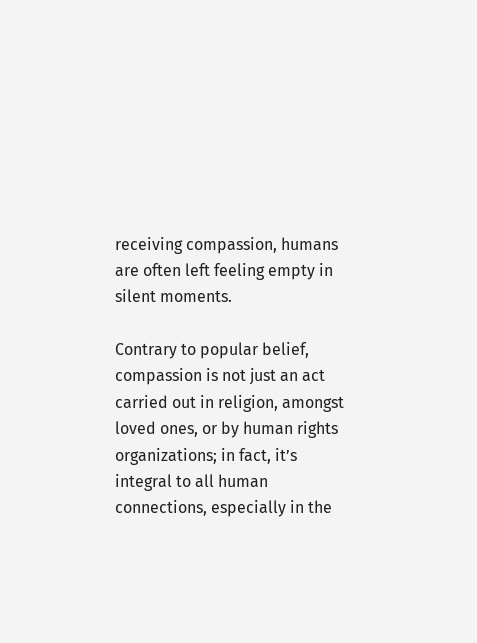receiving compassion, humans are often left feeling empty in silent moments.

Contrary to popular belief, compassion is not just an act carried out in religion, amongst loved ones, or by human rights organizations; in fact, it’s integral to all human connections, especially in the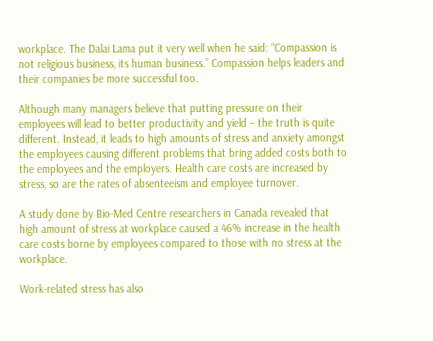workplace. The Dalai Lama put it very well when he said: “Compassion is not religious business, its human business.” Compassion helps leaders and their companies be more successful too.

Although many managers believe that putting pressure on their employees will lead to better productivity and yield – the truth is quite different. Instead, it leads to high amounts of stress and anxiety amongst the employees causing different problems that bring added costs both to the employees and the employers. Health care costs are increased by stress, so are the rates of absenteeism and employee turnover.

A study done by Bio-Med Centre researchers in Canada revealed that high amount of stress at workplace caused a 46% increase in the health care costs borne by employees compared to those with no stress at the workplace.

Work-related stress has also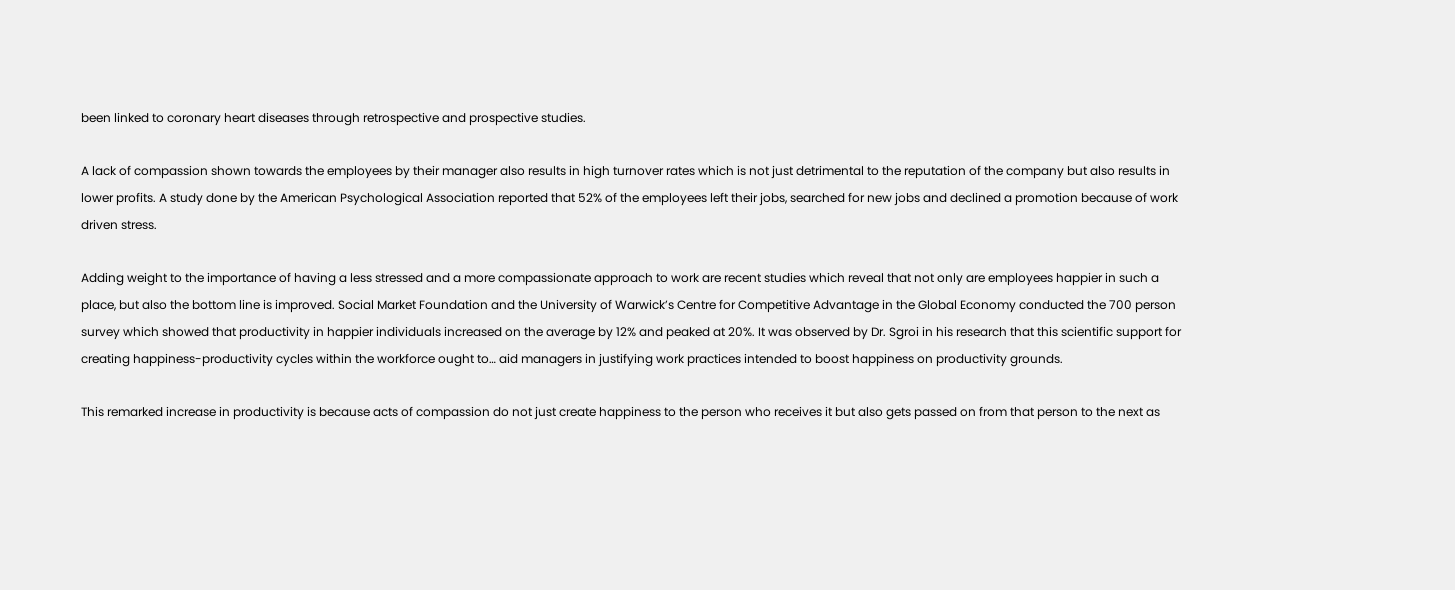been linked to coronary heart diseases through retrospective and prospective studies.

A lack of compassion shown towards the employees by their manager also results in high turnover rates which is not just detrimental to the reputation of the company but also results in lower profits. A study done by the American Psychological Association reported that 52% of the employees left their jobs, searched for new jobs and declined a promotion because of work driven stress.

Adding weight to the importance of having a less stressed and a more compassionate approach to work are recent studies which reveal that not only are employees happier in such a place, but also the bottom line is improved. Social Market Foundation and the University of Warwick’s Centre for Competitive Advantage in the Global Economy conducted the 700 person survey which showed that productivity in happier individuals increased on the average by 12% and peaked at 20%. It was observed by Dr. Sgroi in his research that this scientific support for creating happiness-productivity cycles within the workforce ought to… aid managers in justifying work practices intended to boost happiness on productivity grounds.

This remarked increase in productivity is because acts of compassion do not just create happiness to the person who receives it but also gets passed on from that person to the next as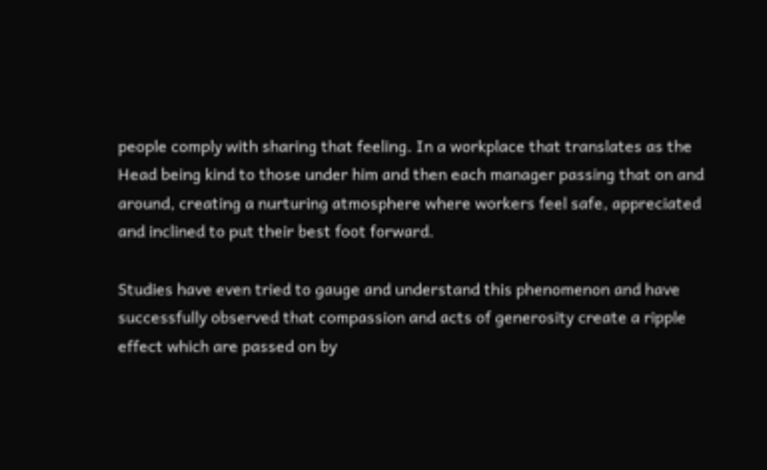people comply with sharing that feeling. In a workplace that translates as the Head being kind to those under him and then each manager passing that on and around, creating a nurturing atmosphere where workers feel safe, appreciated and inclined to put their best foot forward.

Studies have even tried to gauge and understand this phenomenon and have successfully observed that compassion and acts of generosity create a ripple effect which are passed on by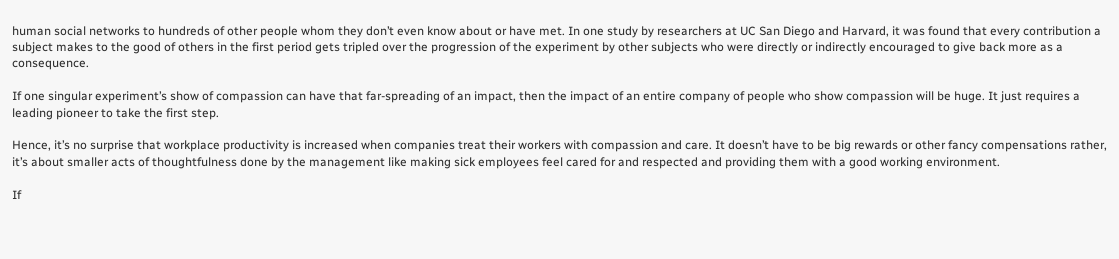human social networks to hundreds of other people whom they don’t even know about or have met. In one study by researchers at UC San Diego and Harvard, it was found that every contribution a subject makes to the good of others in the first period gets tripled over the progression of the experiment by other subjects who were directly or indirectly encouraged to give back more as a consequence.

If one singular experiment’s show of compassion can have that far-spreading of an impact, then the impact of an entire company of people who show compassion will be huge. It just requires a leading pioneer to take the first step.

Hence, it’s no surprise that workplace productivity is increased when companies treat their workers with compassion and care. It doesn’t have to be big rewards or other fancy compensations rather, it’s about smaller acts of thoughtfulness done by the management like making sick employees feel cared for and respected and providing them with a good working environment.

If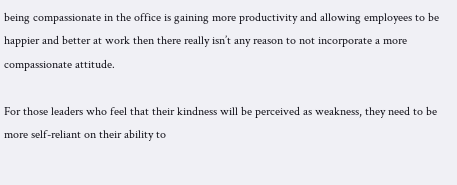being compassionate in the office is gaining more productivity and allowing employees to be happier and better at work then there really isn’t any reason to not incorporate a more compassionate attitude.

For those leaders who feel that their kindness will be perceived as weakness, they need to be more self-reliant on their ability to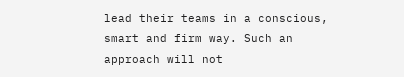lead their teams in a conscious, smart and firm way. Such an approach will not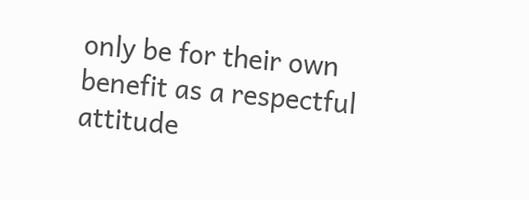only be for their own benefit as a respectful attitude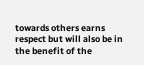towards others earns respect but will also be in the benefit of the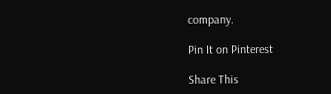company.

Pin It on Pinterest

Share This